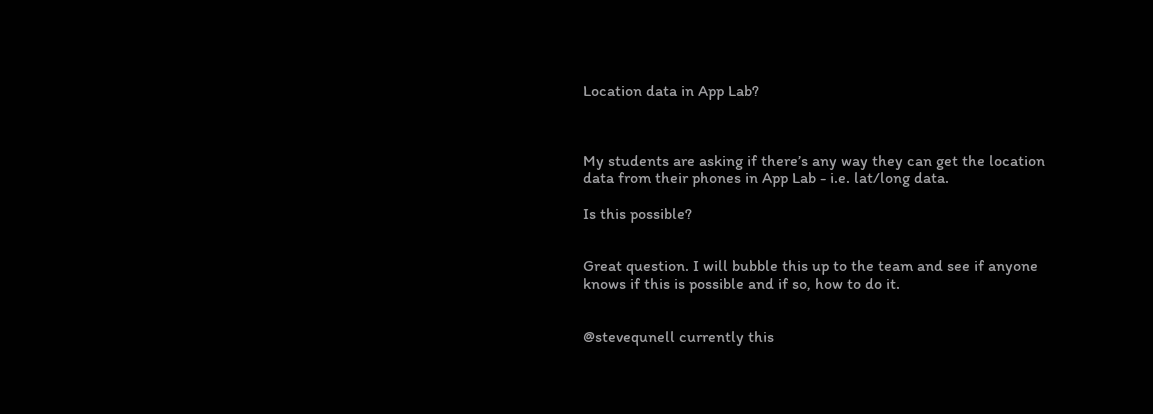Location data in App Lab?



My students are asking if there’s any way they can get the location data from their phones in App Lab - i.e. lat/long data.

Is this possible?


Great question. I will bubble this up to the team and see if anyone knows if this is possible and if so, how to do it.


@stevequnell currently this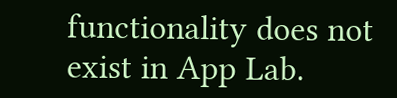functionality does not exist in App Lab.